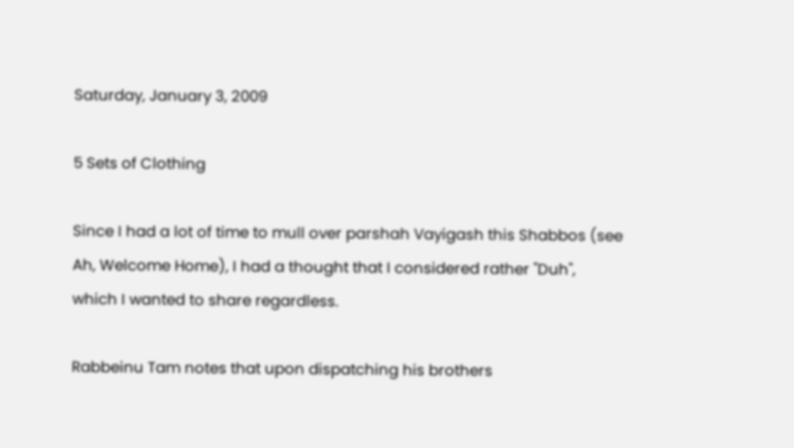Saturday, January 3, 2009

5 Sets of Clothing

Since I had a lot of time to mull over parshah Vayigash this Shabbos (see Ah, Welcome Home), I had a thought that I considered rather "Duh", which I wanted to share regardless.

Rabbeinu Tam notes that upon dispatching his brothers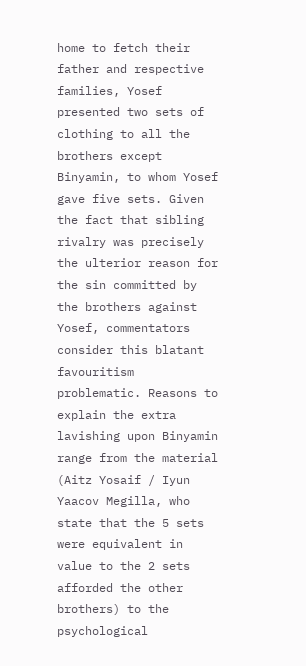home to fetch their father and respective families, Yosef presented two sets of clothing to all the brothers except Binyamin, to whom Yosef gave five sets. Given the fact that sibling rivalry was precisely the ulterior reason for the sin committed by the brothers against Yosef, commentators consider this blatant favouritism problematic. Reasons to explain the extra lavishing upon Binyamin range from the material (Aitz Yosaif / Iyun Yaacov Megilla, who state that the 5 sets were equivalent in value to the 2 sets afforded the other brothers) to the psychological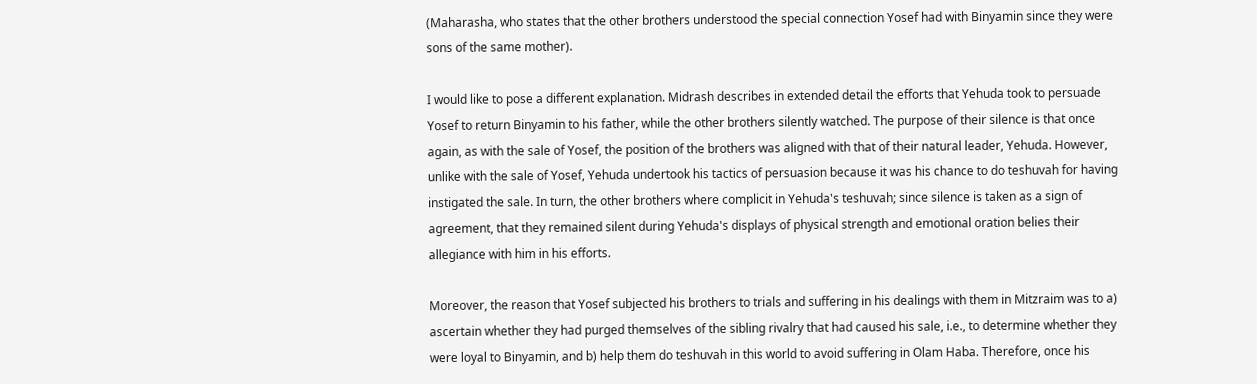(Maharasha, who states that the other brothers understood the special connection Yosef had with Binyamin since they were sons of the same mother).

I would like to pose a different explanation. Midrash describes in extended detail the efforts that Yehuda took to persuade Yosef to return Binyamin to his father, while the other brothers silently watched. The purpose of their silence is that once again, as with the sale of Yosef, the position of the brothers was aligned with that of their natural leader, Yehuda. However, unlike with the sale of Yosef, Yehuda undertook his tactics of persuasion because it was his chance to do teshuvah for having instigated the sale. In turn, the other brothers where complicit in Yehuda's teshuvah; since silence is taken as a sign of agreement, that they remained silent during Yehuda's displays of physical strength and emotional oration belies their allegiance with him in his efforts.

Moreover, the reason that Yosef subjected his brothers to trials and suffering in his dealings with them in Mitzraim was to a) ascertain whether they had purged themselves of the sibling rivalry that had caused his sale, i.e., to determine whether they were loyal to Binyamin, and b) help them do teshuvah in this world to avoid suffering in Olam Haba. Therefore, once his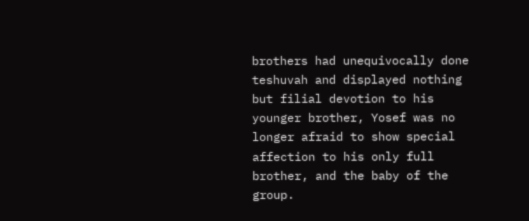brothers had unequivocally done teshuvah and displayed nothing but filial devotion to his younger brother, Yosef was no longer afraid to show special affection to his only full brother, and the baby of the group.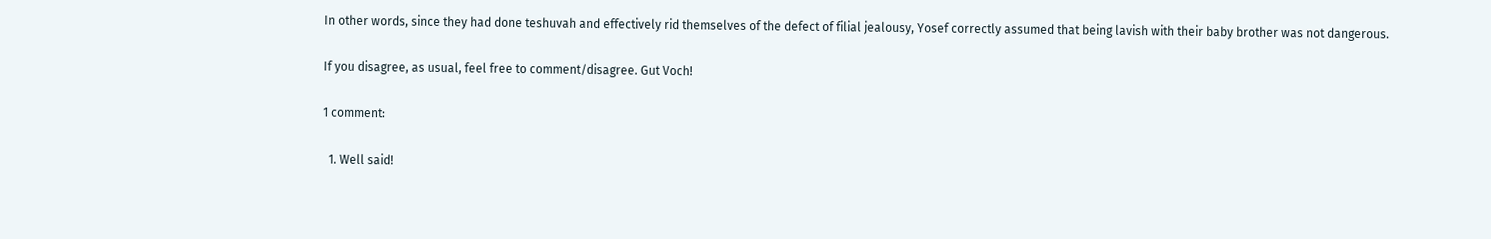In other words, since they had done teshuvah and effectively rid themselves of the defect of filial jealousy, Yosef correctly assumed that being lavish with their baby brother was not dangerous.

If you disagree, as usual, feel free to comment/disagree. Gut Voch!

1 comment:

  1. Well said!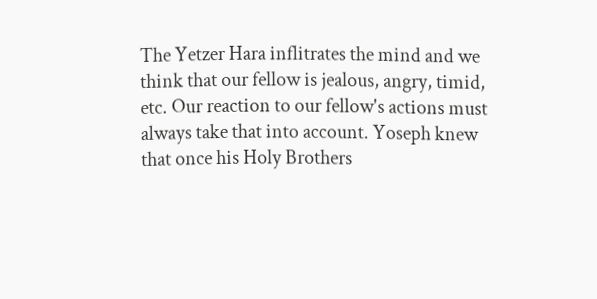The Yetzer Hara inflitrates the mind and we think that our fellow is jealous, angry, timid, etc. Our reaction to our fellow's actions must always take that into account. Yoseph knew that once his Holy Brothers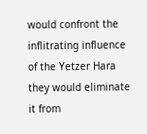would confront the inflitrating influence of the Yetzer Hara they would eliminate it from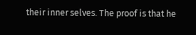their inner selves. The proof is that he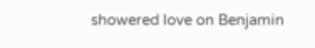showered love on Benjamin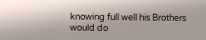knowing full well his Brothers would do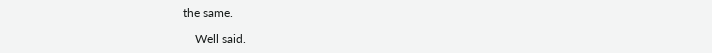the same.

    Well said.